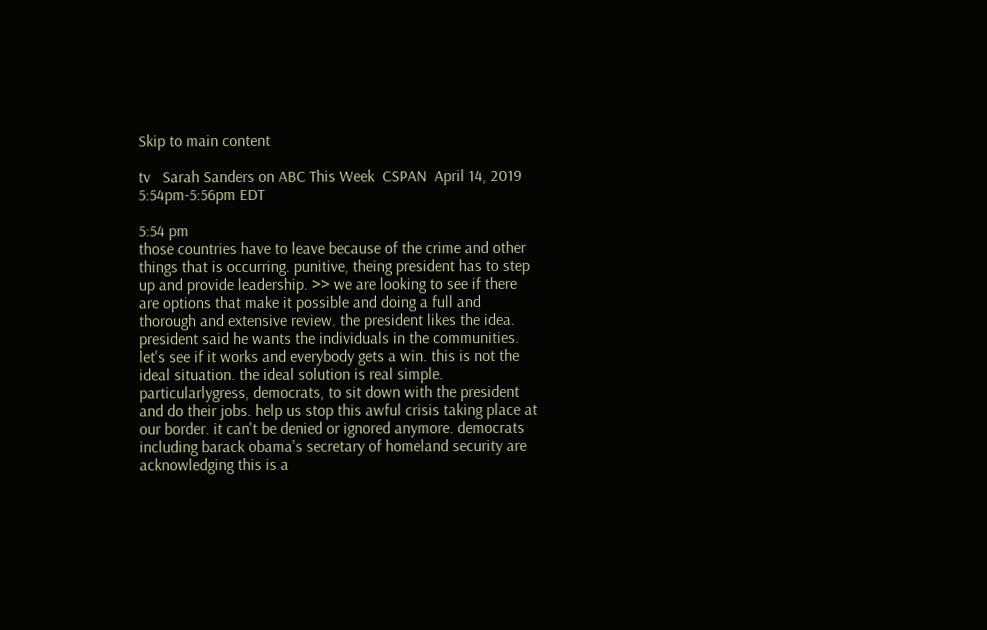Skip to main content

tv   Sarah Sanders on ABC This Week  CSPAN  April 14, 2019 5:54pm-5:56pm EDT

5:54 pm
those countries have to leave because of the crime and other things that is occurring. punitive, theing president has to step up and provide leadership. >> we are looking to see if there are options that make it possible and doing a full and thorough and extensive review. the president likes the idea. president said he wants the individuals in the communities. let's see if it works and everybody gets a win. this is not the ideal situation. the ideal solution is real simple. particularlygress, democrats, to sit down with the president and do their jobs. help us stop this awful crisis taking place at our border. it can't be denied or ignored anymore. democrats including barack obama's secretary of homeland security are acknowledging this is a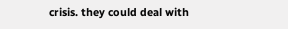crisis. they could deal with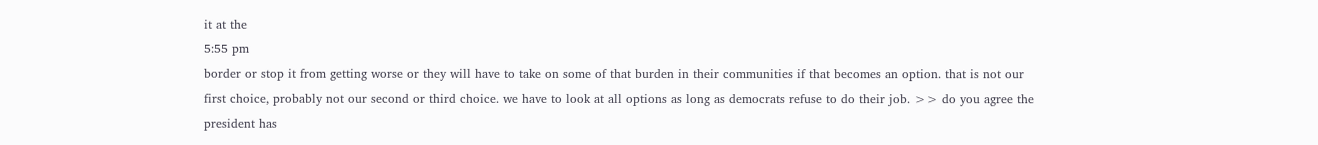it at the
5:55 pm
border or stop it from getting worse or they will have to take on some of that burden in their communities if that becomes an option. that is not our first choice, probably not our second or third choice. we have to look at all options as long as democrats refuse to do their job. >> do you agree the president has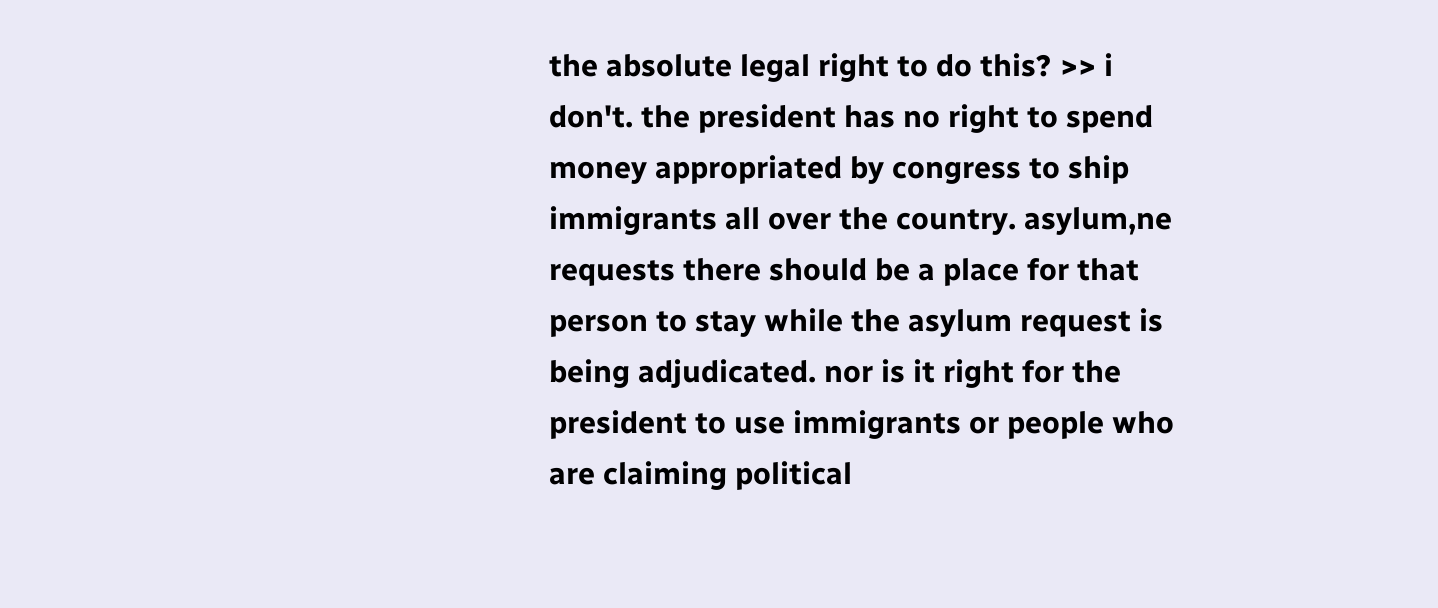the absolute legal right to do this? >> i don't. the president has no right to spend money appropriated by congress to ship immigrants all over the country. asylum,ne requests there should be a place for that person to stay while the asylum request is being adjudicated. nor is it right for the president to use immigrants or people who are claiming political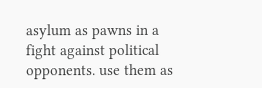asylum as pawns in a fight against political opponents. use them as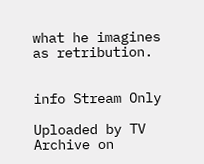what he imagines as retribution.


info Stream Only

Uploaded by TV Archive on